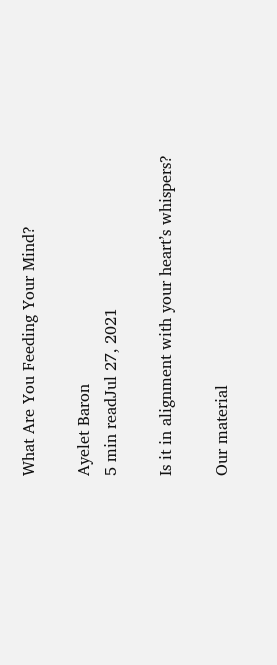What Are You Feeding Your Mind?

Ayelet Baron
5 min readJul 27, 2021

Is it in alignment with your heart’s whispers?

Our material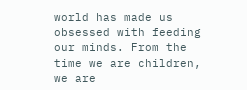world has made us obsessed with feeding our minds. From the time we are children, we are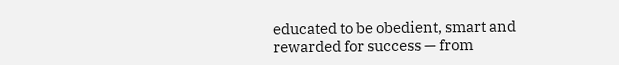educated to be obedient, smart and rewarded for success — from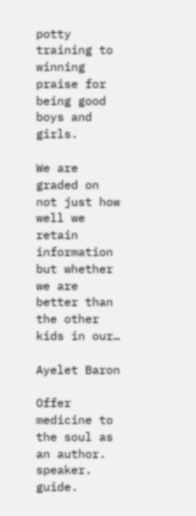potty training to winning praise for being good boys and girls.

We are graded on not just how well we retain information but whether we are better than the other kids in our…

Ayelet Baron

Offer medicine to the soul as an author. speaker. guide.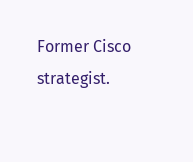Former Cisco strategist.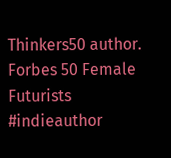Thinkers50 author. Forbes 50 Female Futurists #indieauthor